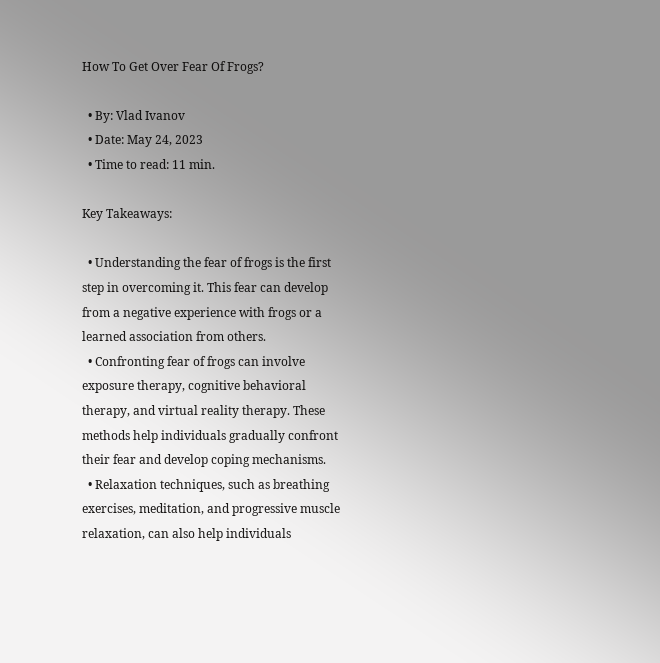How To Get Over Fear Of Frogs?

  • By: Vlad Ivanov
  • Date: May 24, 2023
  • Time to read: 11 min.

Key Takeaways:

  • Understanding the fear of frogs is the first step in overcoming it. This fear can develop from a negative experience with frogs or a learned association from others.
  • Confronting fear of frogs can involve exposure therapy, cognitive behavioral therapy, and virtual reality therapy. These methods help individuals gradually confront their fear and develop coping mechanisms.
  • Relaxation techniques, such as breathing exercises, meditation, and progressive muscle relaxation, can also help individuals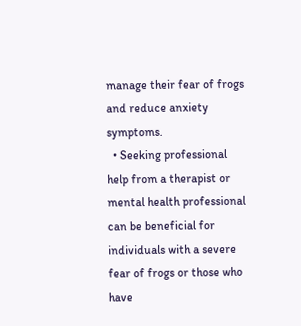manage their fear of frogs and reduce anxiety symptoms.
  • Seeking professional help from a therapist or mental health professional can be beneficial for individuals with a severe fear of frogs or those who have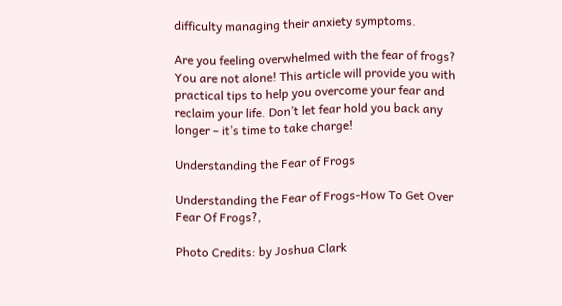difficulty managing their anxiety symptoms.

Are you feeling overwhelmed with the fear of frogs? You are not alone! This article will provide you with practical tips to help you overcome your fear and reclaim your life. Don’t let fear hold you back any longer – it’s time to take charge!

Understanding the Fear of Frogs

Understanding the Fear of Frogs-How To Get Over Fear Of Frogs?,

Photo Credits: by Joshua Clark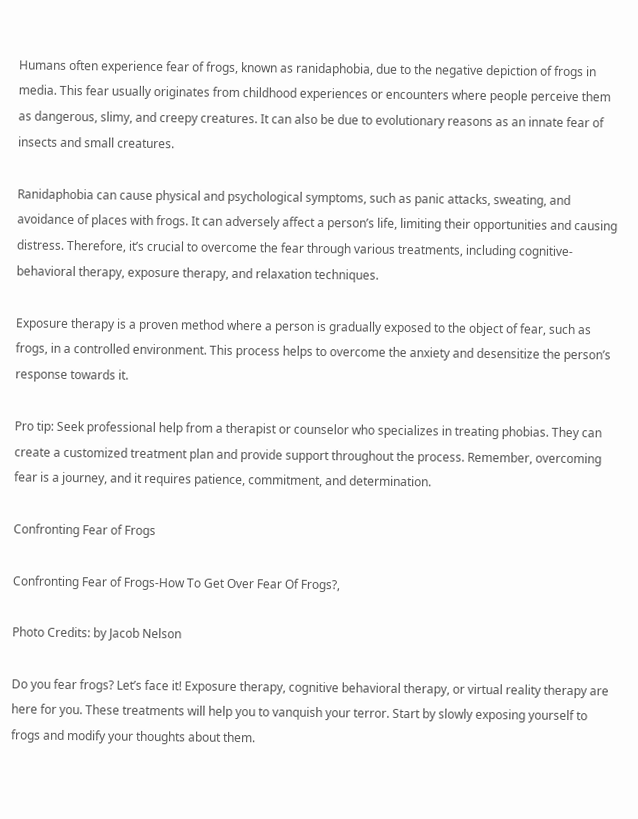Humans often experience fear of frogs, known as ranidaphobia, due to the negative depiction of frogs in media. This fear usually originates from childhood experiences or encounters where people perceive them as dangerous, slimy, and creepy creatures. It can also be due to evolutionary reasons as an innate fear of insects and small creatures.

Ranidaphobia can cause physical and psychological symptoms, such as panic attacks, sweating, and avoidance of places with frogs. It can adversely affect a person’s life, limiting their opportunities and causing distress. Therefore, it’s crucial to overcome the fear through various treatments, including cognitive-behavioral therapy, exposure therapy, and relaxation techniques.

Exposure therapy is a proven method where a person is gradually exposed to the object of fear, such as frogs, in a controlled environment. This process helps to overcome the anxiety and desensitize the person’s response towards it.

Pro tip: Seek professional help from a therapist or counselor who specializes in treating phobias. They can create a customized treatment plan and provide support throughout the process. Remember, overcoming fear is a journey, and it requires patience, commitment, and determination.

Confronting Fear of Frogs

Confronting Fear of Frogs-How To Get Over Fear Of Frogs?,

Photo Credits: by Jacob Nelson

Do you fear frogs? Let’s face it! Exposure therapy, cognitive behavioral therapy, or virtual reality therapy are here for you. These treatments will help you to vanquish your terror. Start by slowly exposing yourself to frogs and modify your thoughts about them.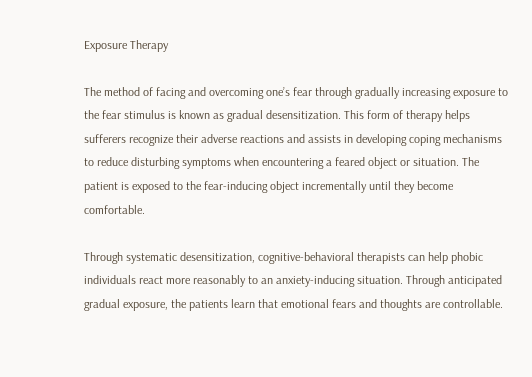Exposure Therapy

The method of facing and overcoming one’s fear through gradually increasing exposure to the fear stimulus is known as gradual desensitization. This form of therapy helps sufferers recognize their adverse reactions and assists in developing coping mechanisms to reduce disturbing symptoms when encountering a feared object or situation. The patient is exposed to the fear-inducing object incrementally until they become comfortable.

Through systematic desensitization, cognitive-behavioral therapists can help phobic individuals react more reasonably to an anxiety-inducing situation. Through anticipated gradual exposure, the patients learn that emotional fears and thoughts are controllable.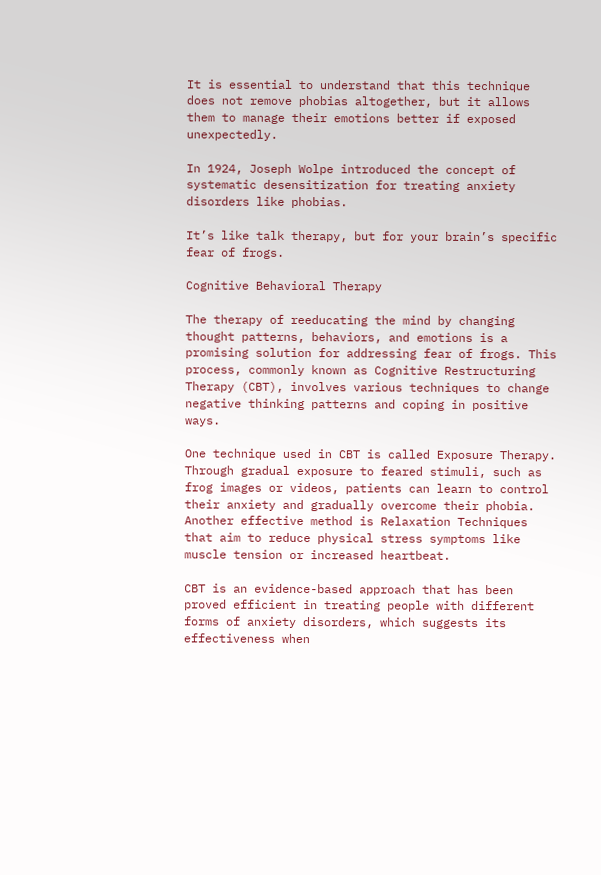It is essential to understand that this technique does not remove phobias altogether, but it allows them to manage their emotions better if exposed unexpectedly.

In 1924, Joseph Wolpe introduced the concept of systematic desensitization for treating anxiety disorders like phobias.

It’s like talk therapy, but for your brain’s specific fear of frogs.

Cognitive Behavioral Therapy

The therapy of reeducating the mind by changing thought patterns, behaviors, and emotions is a promising solution for addressing fear of frogs. This process, commonly known as Cognitive Restructuring Therapy (CBT), involves various techniques to change negative thinking patterns and coping in positive ways.

One technique used in CBT is called Exposure Therapy. Through gradual exposure to feared stimuli, such as frog images or videos, patients can learn to control their anxiety and gradually overcome their phobia. Another effective method is Relaxation Techniques that aim to reduce physical stress symptoms like muscle tension or increased heartbeat.

CBT is an evidence-based approach that has been proved efficient in treating people with different forms of anxiety disorders, which suggests its effectiveness when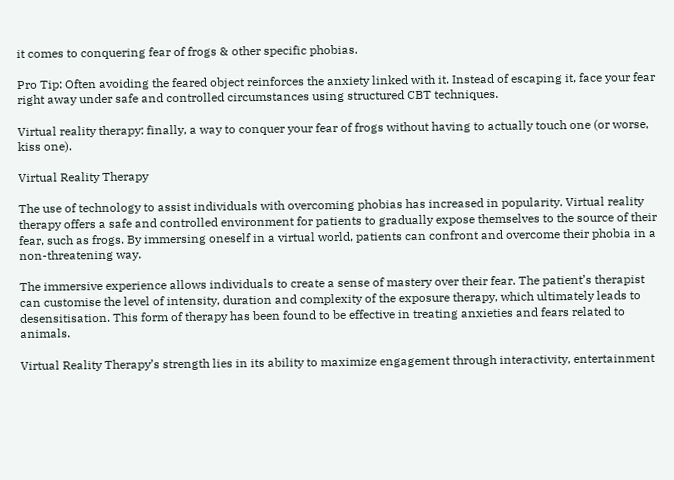it comes to conquering fear of frogs & other specific phobias.

Pro Tip: Often avoiding the feared object reinforces the anxiety linked with it. Instead of escaping it, face your fear right away under safe and controlled circumstances using structured CBT techniques.

Virtual reality therapy: finally, a way to conquer your fear of frogs without having to actually touch one (or worse, kiss one).

Virtual Reality Therapy

The use of technology to assist individuals with overcoming phobias has increased in popularity. Virtual reality therapy offers a safe and controlled environment for patients to gradually expose themselves to the source of their fear, such as frogs. By immersing oneself in a virtual world, patients can confront and overcome their phobia in a non-threatening way.

The immersive experience allows individuals to create a sense of mastery over their fear. The patient’s therapist can customise the level of intensity, duration and complexity of the exposure therapy, which ultimately leads to desensitisation. This form of therapy has been found to be effective in treating anxieties and fears related to animals.

Virtual Reality Therapy’s strength lies in its ability to maximize engagement through interactivity, entertainment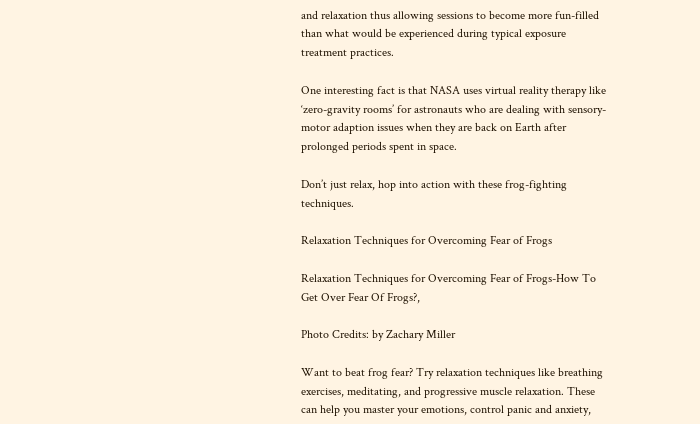and relaxation thus allowing sessions to become more fun-filled than what would be experienced during typical exposure treatment practices.

One interesting fact is that NASA uses virtual reality therapy like ‘zero-gravity rooms’ for astronauts who are dealing with sensory-motor adaption issues when they are back on Earth after prolonged periods spent in space.

Don’t just relax, hop into action with these frog-fighting techniques.

Relaxation Techniques for Overcoming Fear of Frogs

Relaxation Techniques for Overcoming Fear of Frogs-How To Get Over Fear Of Frogs?,

Photo Credits: by Zachary Miller

Want to beat frog fear? Try relaxation techniques like breathing exercises, meditating, and progressive muscle relaxation. These can help you master your emotions, control panic and anxiety,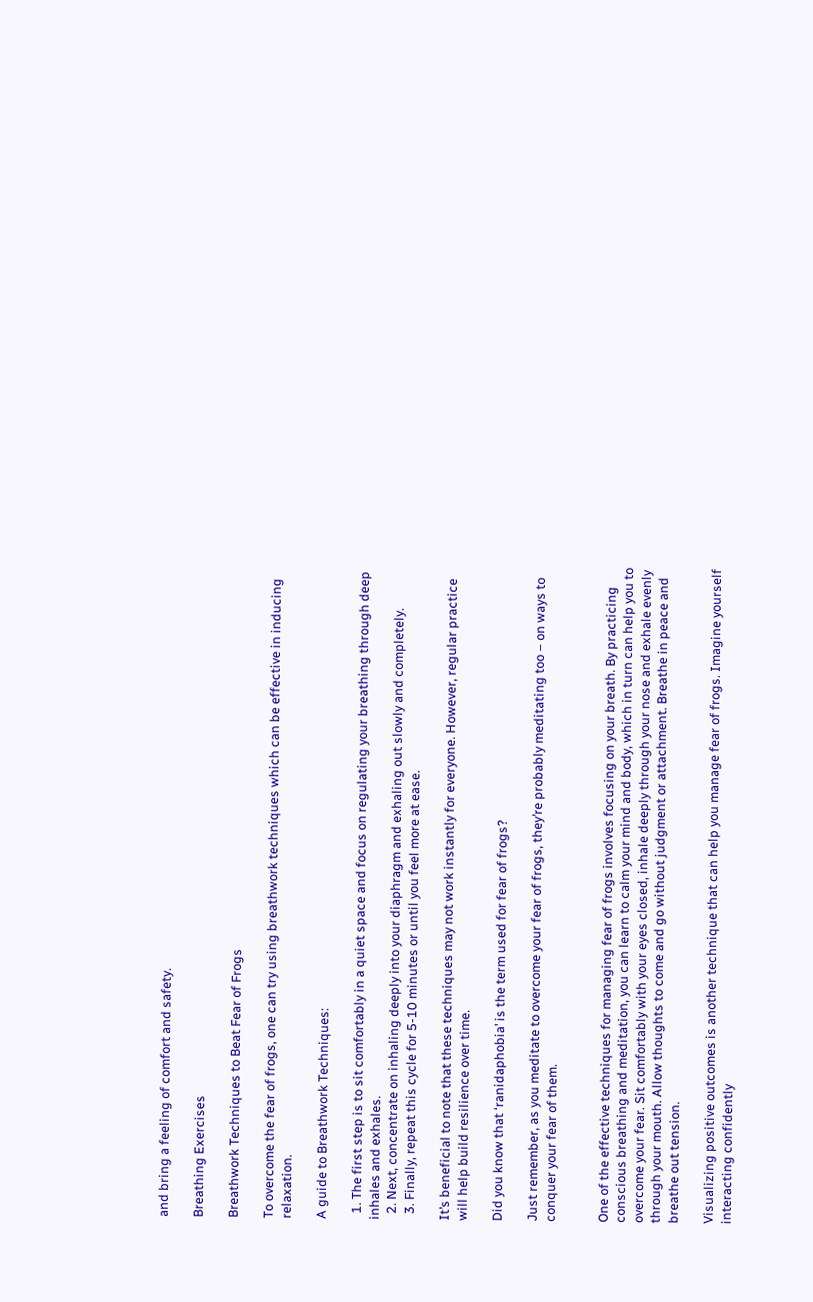and bring a feeling of comfort and safety.

Breathing Exercises

Breathwork Techniques to Beat Fear of Frogs

To overcome the fear of frogs, one can try using breathwork techniques which can be effective in inducing relaxation.

A guide to Breathwork Techniques:

  1. The first step is to sit comfortably in a quiet space and focus on regulating your breathing through deep inhales and exhales.
  2. Next, concentrate on inhaling deeply into your diaphragm and exhaling out slowly and completely.
  3. Finally, repeat this cycle for 5-10 minutes or until you feel more at ease.

It’s beneficial to note that these techniques may not work instantly for everyone. However, regular practice will help build resilience over time.

Did you know that ‘ranidaphobia’ is the term used for fear of frogs?

Just remember, as you meditate to overcome your fear of frogs, they’re probably meditating too – on ways to conquer your fear of them.


One of the effective techniques for managing fear of frogs involves focusing on your breath. By practicing conscious breathing and meditation, you can learn to calm your mind and body, which in turn can help you to overcome your fear. Sit comfortably with your eyes closed, inhale deeply through your nose and exhale evenly through your mouth. Allow thoughts to come and go without judgment or attachment. Breathe in peace and breathe out tension.

Visualizing positive outcomes is another technique that can help you manage fear of frogs. Imagine yourself interacting confidently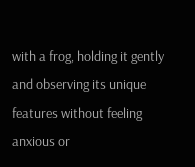with a frog, holding it gently and observing its unique features without feeling anxious or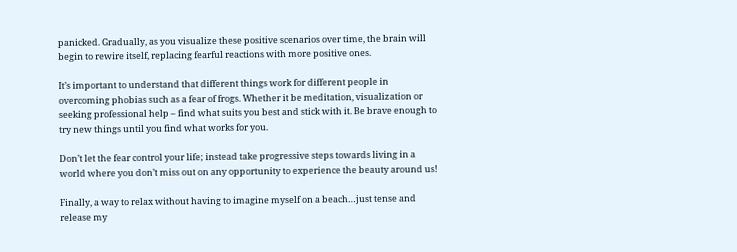panicked. Gradually, as you visualize these positive scenarios over time, the brain will begin to rewire itself, replacing fearful reactions with more positive ones.

It’s important to understand that different things work for different people in overcoming phobias such as a fear of frogs. Whether it be meditation, visualization or seeking professional help – find what suits you best and stick with it. Be brave enough to try new things until you find what works for you.

Don’t let the fear control your life; instead take progressive steps towards living in a world where you don’t miss out on any opportunity to experience the beauty around us!

Finally, a way to relax without having to imagine myself on a beach…just tense and release my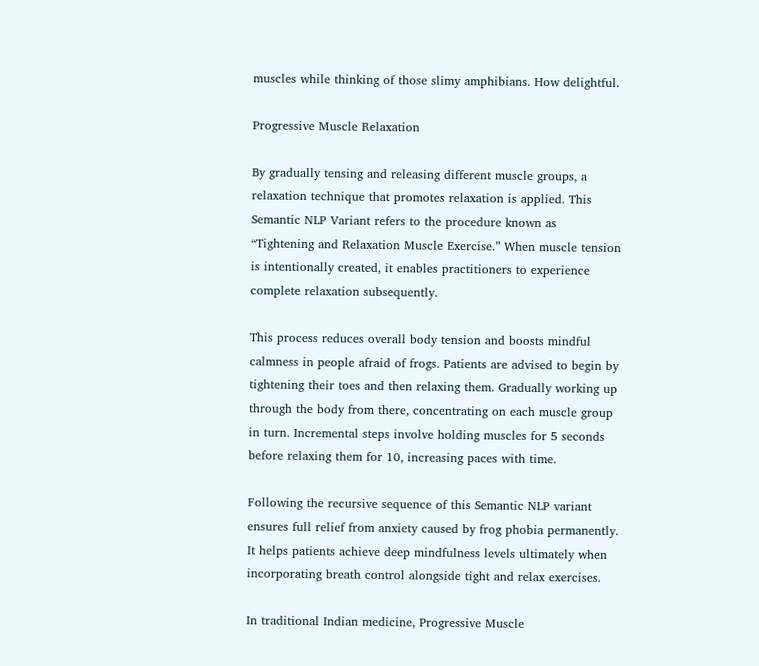muscles while thinking of those slimy amphibians. How delightful.

Progressive Muscle Relaxation

By gradually tensing and releasing different muscle groups, a relaxation technique that promotes relaxation is applied. This Semantic NLP Variant refers to the procedure known as “Tightening and Relaxation Muscle Exercise.” When muscle tension is intentionally created, it enables practitioners to experience complete relaxation subsequently.

This process reduces overall body tension and boosts mindful calmness in people afraid of frogs. Patients are advised to begin by tightening their toes and then relaxing them. Gradually working up through the body from there, concentrating on each muscle group in turn. Incremental steps involve holding muscles for 5 seconds before relaxing them for 10, increasing paces with time.

Following the recursive sequence of this Semantic NLP variant ensures full relief from anxiety caused by frog phobia permanently. It helps patients achieve deep mindfulness levels ultimately when incorporating breath control alongside tight and relax exercises.

In traditional Indian medicine, Progressive Muscle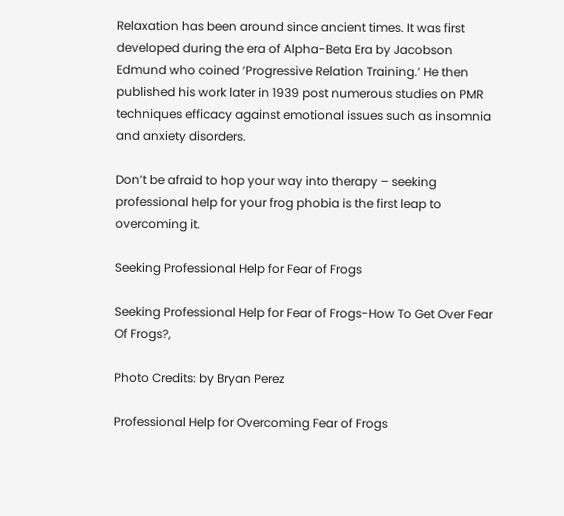Relaxation has been around since ancient times. It was first developed during the era of Alpha-Beta Era by Jacobson Edmund who coined ‘Progressive Relation Training.’ He then published his work later in 1939 post numerous studies on PMR techniques efficacy against emotional issues such as insomnia and anxiety disorders.

Don’t be afraid to hop your way into therapy – seeking professional help for your frog phobia is the first leap to overcoming it.

Seeking Professional Help for Fear of Frogs

Seeking Professional Help for Fear of Frogs-How To Get Over Fear Of Frogs?,

Photo Credits: by Bryan Perez

Professional Help for Overcoming Fear of Frogs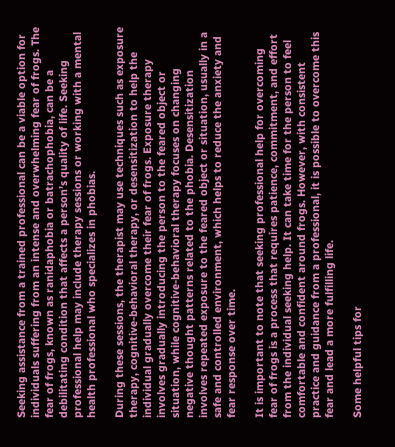Seeking assistance from a trained professional can be a viable option for individuals suffering from an intense and overwhelming fear of frogs. The fear of frogs, known as ranidaphobia or batrachophobia, can be a debilitating condition that affects a person’s quality of life. Seeking professional help may include therapy sessions or working with a mental health professional who specializes in phobias.

During these sessions, the therapist may use techniques such as exposure therapy, cognitive-behavioral therapy, or desensitization to help the individual gradually overcome their fear of frogs. Exposure therapy involves gradually introducing the person to the feared object or situation, while cognitive-behavioral therapy focuses on changing negative thought patterns related to the phobia. Desensitization involves repeated exposure to the feared object or situation, usually in a safe and controlled environment, which helps to reduce the anxiety and fear response over time.

It is important to note that seeking professional help for overcoming fear of frogs is a process that requires patience, commitment, and effort from the individual seeking help. It can take time for the person to feel comfortable and confident around frogs. However, with consistent practice and guidance from a professional, it is possible to overcome this fear and lead a more fulfilling life.

Some helpful tips for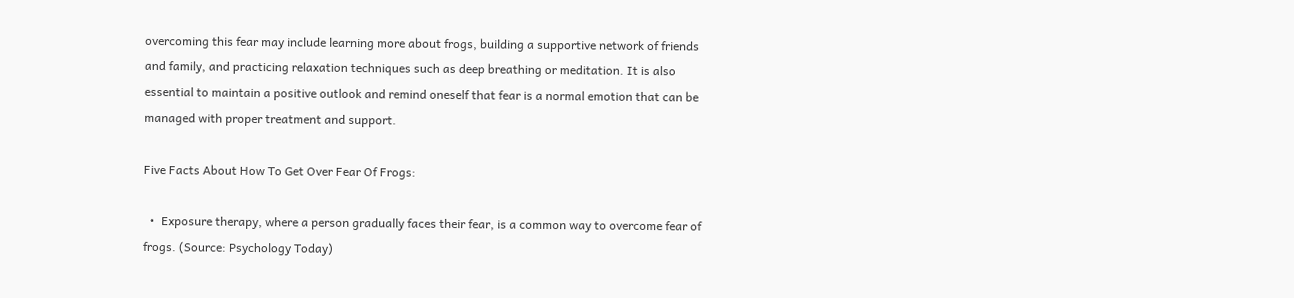overcoming this fear may include learning more about frogs, building a supportive network of friends and family, and practicing relaxation techniques such as deep breathing or meditation. It is also essential to maintain a positive outlook and remind oneself that fear is a normal emotion that can be managed with proper treatment and support.

Five Facts About How To Get Over Fear Of Frogs:

  •  Exposure therapy, where a person gradually faces their fear, is a common way to overcome fear of frogs. (Source: Psychology Today)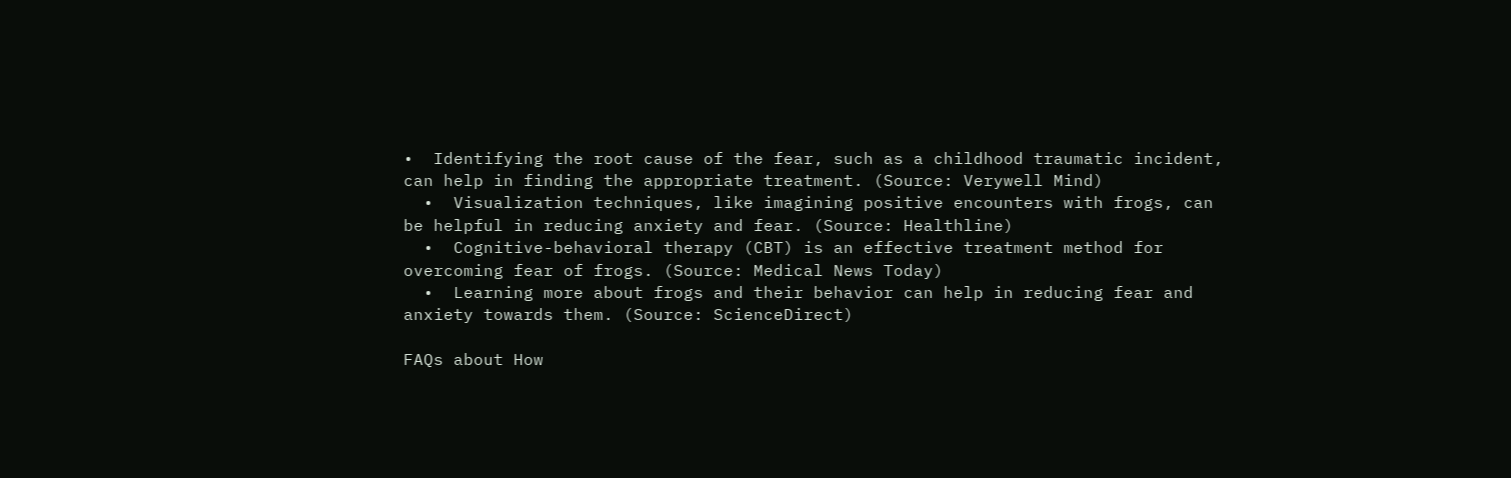•  Identifying the root cause of the fear, such as a childhood traumatic incident, can help in finding the appropriate treatment. (Source: Verywell Mind)
  •  Visualization techniques, like imagining positive encounters with frogs, can be helpful in reducing anxiety and fear. (Source: Healthline)
  •  Cognitive-behavioral therapy (CBT) is an effective treatment method for overcoming fear of frogs. (Source: Medical News Today)
  •  Learning more about frogs and their behavior can help in reducing fear and anxiety towards them. (Source: ScienceDirect)

FAQs about How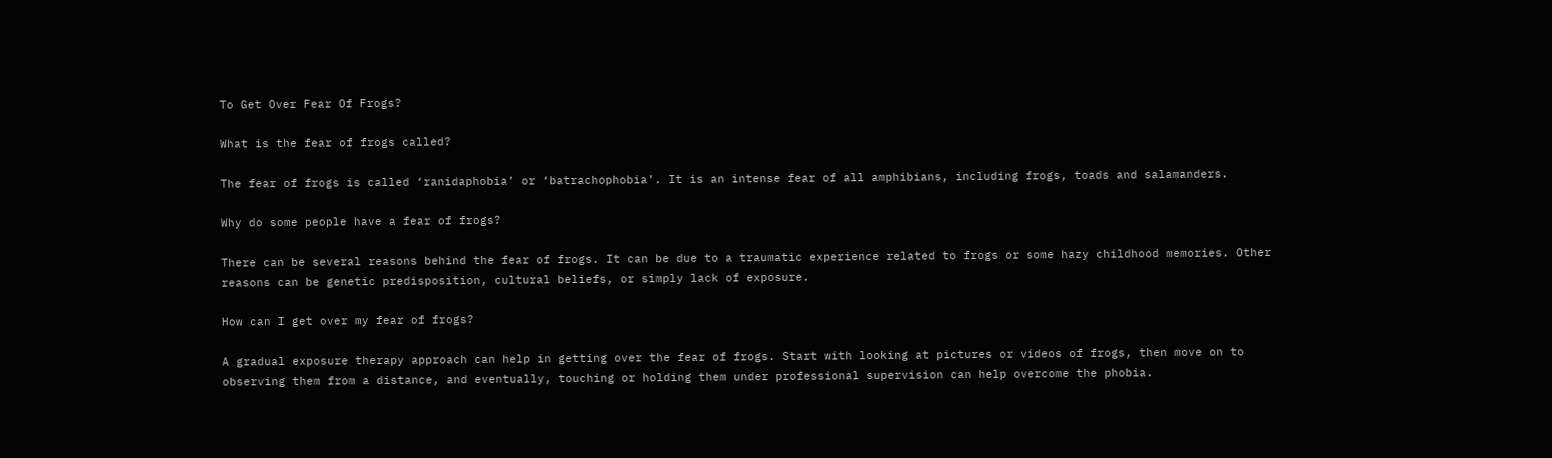To Get Over Fear Of Frogs?

What is the fear of frogs called?

The fear of frogs is called ‘ranidaphobia’ or ‘batrachophobia’. It is an intense fear of all amphibians, including frogs, toads and salamanders.

Why do some people have a fear of frogs?

There can be several reasons behind the fear of frogs. It can be due to a traumatic experience related to frogs or some hazy childhood memories. Other reasons can be genetic predisposition, cultural beliefs, or simply lack of exposure.

How can I get over my fear of frogs?

A gradual exposure therapy approach can help in getting over the fear of frogs. Start with looking at pictures or videos of frogs, then move on to observing them from a distance, and eventually, touching or holding them under professional supervision can help overcome the phobia.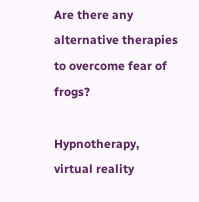Are there any alternative therapies to overcome fear of frogs?

Hypnotherapy, virtual reality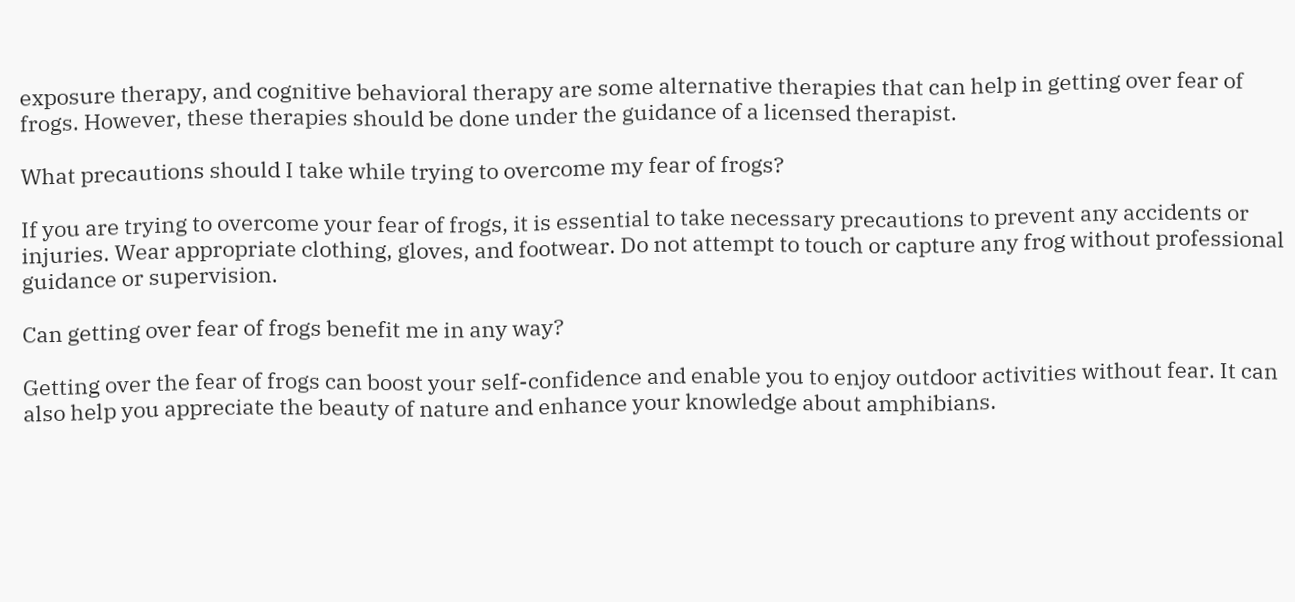exposure therapy, and cognitive behavioral therapy are some alternative therapies that can help in getting over fear of frogs. However, these therapies should be done under the guidance of a licensed therapist.

What precautions should I take while trying to overcome my fear of frogs?

If you are trying to overcome your fear of frogs, it is essential to take necessary precautions to prevent any accidents or injuries. Wear appropriate clothing, gloves, and footwear. Do not attempt to touch or capture any frog without professional guidance or supervision.

Can getting over fear of frogs benefit me in any way?

Getting over the fear of frogs can boost your self-confidence and enable you to enjoy outdoor activities without fear. It can also help you appreciate the beauty of nature and enhance your knowledge about amphibians.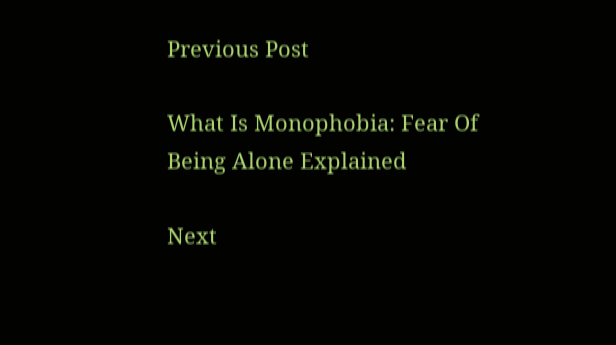Previous Post

What Is Monophobia: Fear Of Being Alone Explained

Next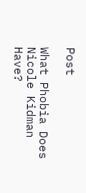Post

What Phobia Does Nicole Kidman Have?